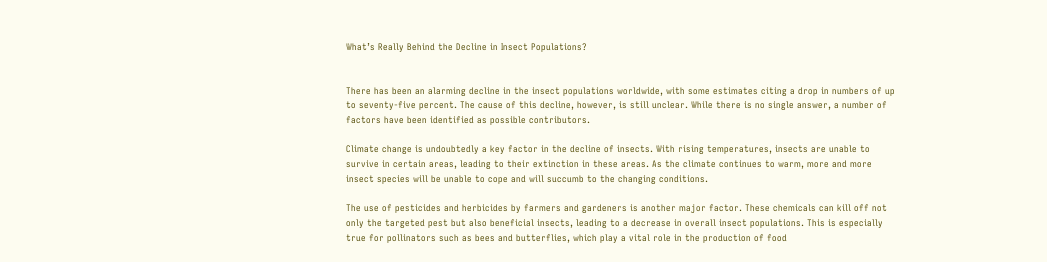What’s Really Behind the Decline in Insect Populations?


There has been an alarming decline in the insect populations worldwide, with some estimates citing a drop in numbers of up to seventy-five percent. The cause of this decline, however, is still unclear. While there is no single answer, a number of factors have been identified as possible contributors.

Climate change is undoubtedly a key factor in the decline of insects. With rising temperatures, insects are unable to survive in certain areas, leading to their extinction in these areas. As the climate continues to warm, more and more insect species will be unable to cope and will succumb to the changing conditions.

The use of pesticides and herbicides by farmers and gardeners is another major factor. These chemicals can kill off not only the targeted pest but also beneficial insects, leading to a decrease in overall insect populations. This is especially true for pollinators such as bees and butterflies, which play a vital role in the production of food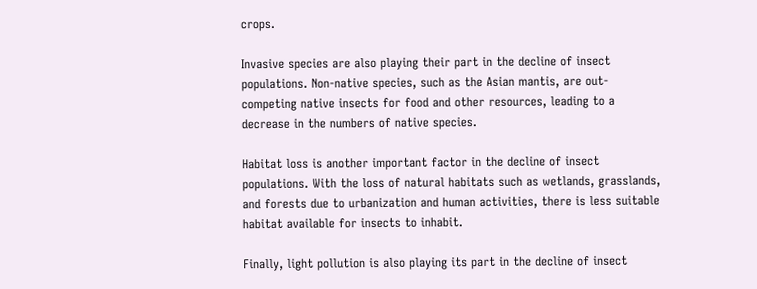crops.

Invasive species are also playing their part in the decline of insect populations. Non-native species, such as the Asian mantis, are out-competing native insects for food and other resources, leading to a decrease in the numbers of native species.

Habitat loss is another important factor in the decline of insect populations. With the loss of natural habitats such as wetlands, grasslands, and forests due to urbanization and human activities, there is less suitable habitat available for insects to inhabit.

Finally, light pollution is also playing its part in the decline of insect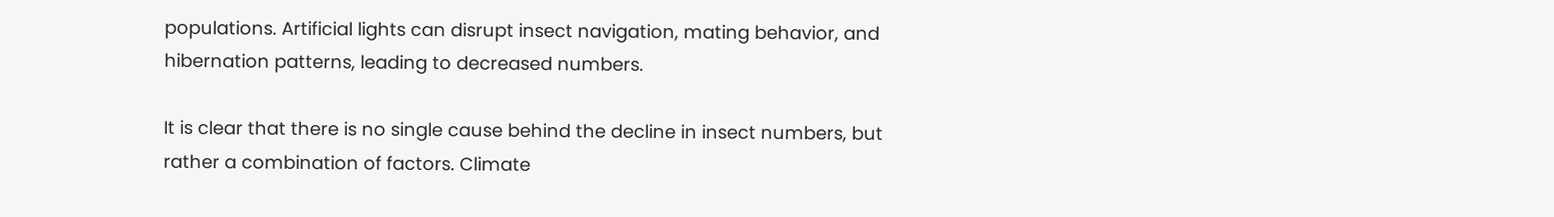populations. Artificial lights can disrupt insect navigation, mating behavior, and hibernation patterns, leading to decreased numbers.

It is clear that there is no single cause behind the decline in insect numbers, but rather a combination of factors. Climate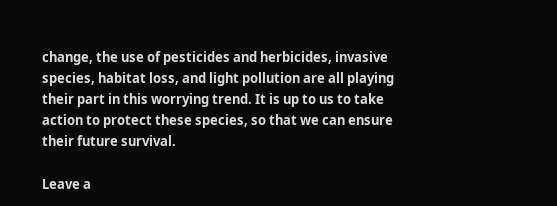change, the use of pesticides and herbicides, invasive species, habitat loss, and light pollution are all playing their part in this worrying trend. It is up to us to take action to protect these species, so that we can ensure their future survival.

Leave a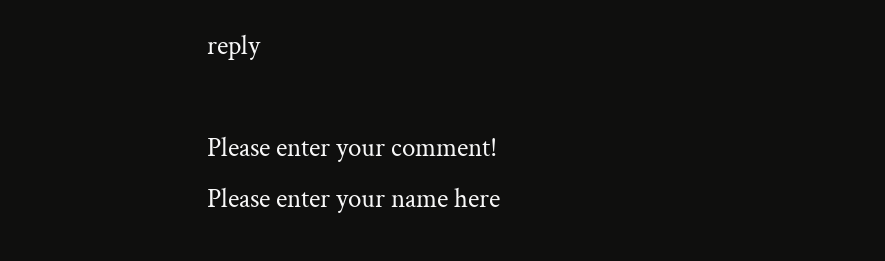reply

Please enter your comment!
Please enter your name here